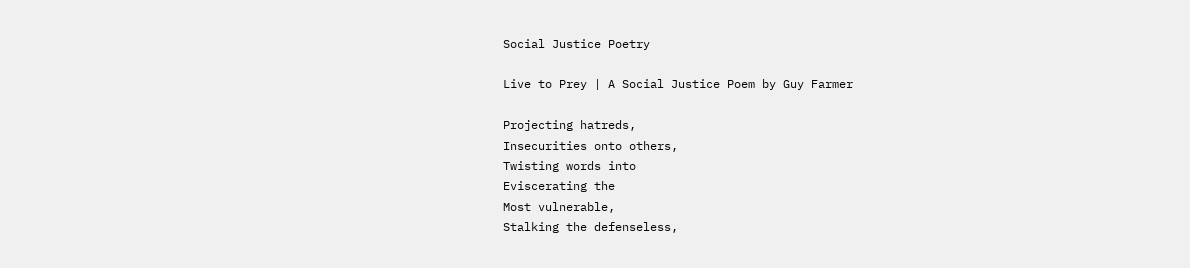Social Justice Poetry

Live to Prey | A Social Justice Poem by Guy Farmer

Projecting hatreds,
Insecurities onto others,
Twisting words into
Eviscerating the
Most vulnerable,
Stalking the defenseless,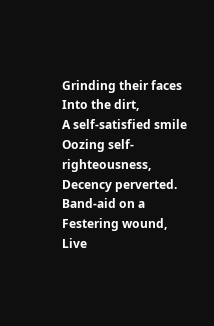Grinding their faces
Into the dirt,
A self-satisfied smile
Oozing self-righteousness,
Decency perverted.
Band-aid on a
Festering wound,
Live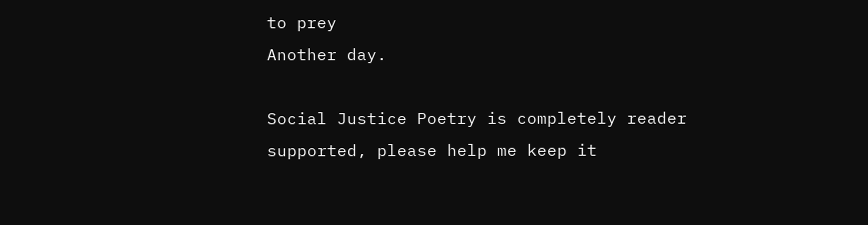to prey
Another day.

Social Justice Poetry is completely reader supported, please help me keep it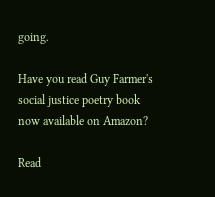going.

Have you read Guy Farmer's social justice poetry book now available on Amazon?

Read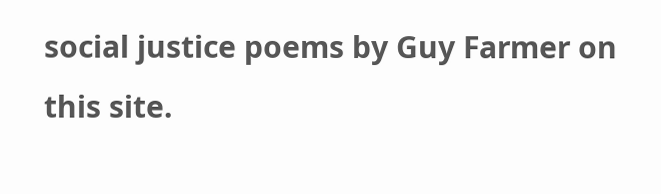social justice poems by Guy Farmer on this site.